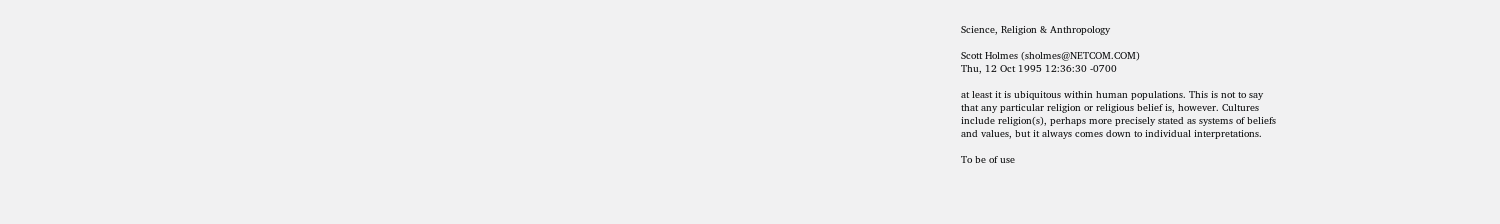Science, Religion & Anthropology

Scott Holmes (sholmes@NETCOM.COM)
Thu, 12 Oct 1995 12:36:30 -0700

at least it is ubiquitous within human populations. This is not to say
that any particular religion or religious belief is, however. Cultures
include religion(s), perhaps more precisely stated as systems of beliefs
and values, but it always comes down to individual interpretations.

To be of use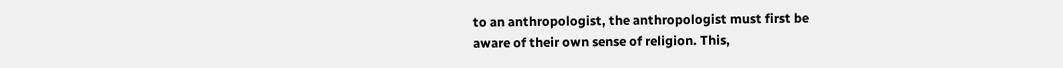to an anthropologist, the anthropologist must first be
aware of their own sense of religion. This,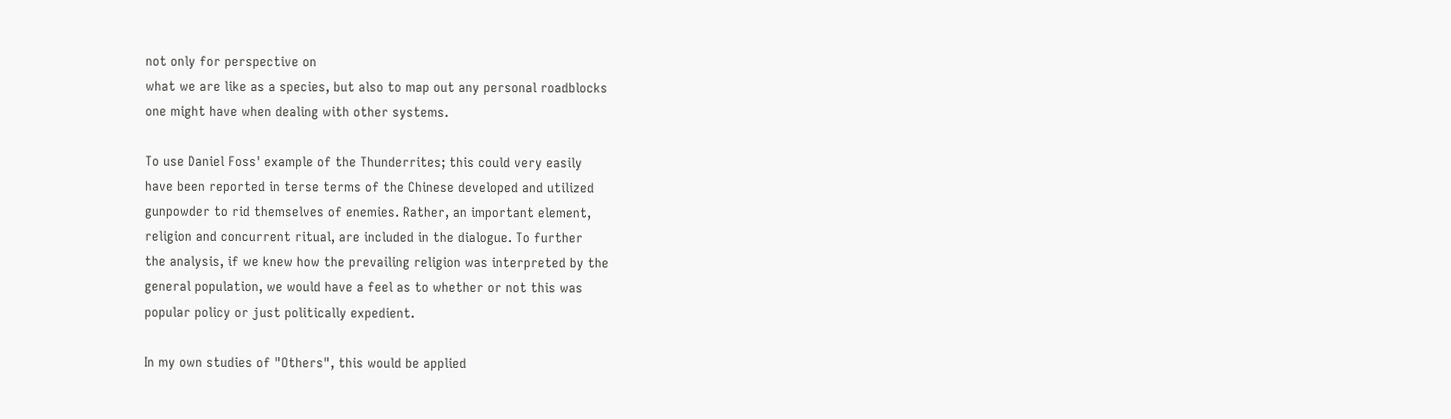not only for perspective on
what we are like as a species, but also to map out any personal roadblocks
one might have when dealing with other systems.

To use Daniel Foss' example of the Thunderrites; this could very easily
have been reported in terse terms of the Chinese developed and utilized
gunpowder to rid themselves of enemies. Rather, an important element,
religion and concurrent ritual, are included in the dialogue. To further
the analysis, if we knew how the prevailing religion was interpreted by the
general population, we would have a feel as to whether or not this was
popular policy or just politically expedient.

In my own studies of "Others", this would be applied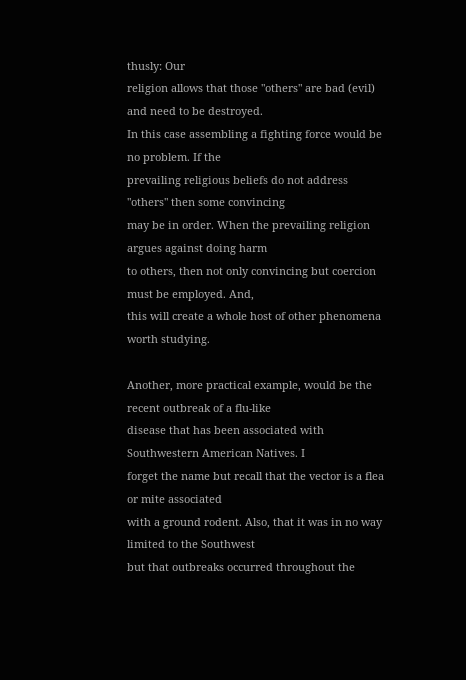thusly: Our
religion allows that those "others" are bad (evil) and need to be destroyed.
In this case assembling a fighting force would be no problem. If the
prevailing religious beliefs do not address "others" then some convincing
may be in order. When the prevailing religion argues against doing harm
to others, then not only convincing but coercion must be employed. And,
this will create a whole host of other phenomena worth studying.

Another, more practical example, would be the recent outbreak of a flu-like
disease that has been associated with Southwestern American Natives. I
forget the name but recall that the vector is a flea or mite associated
with a ground rodent. Also, that it was in no way limited to the Southwest
but that outbreaks occurred throughout the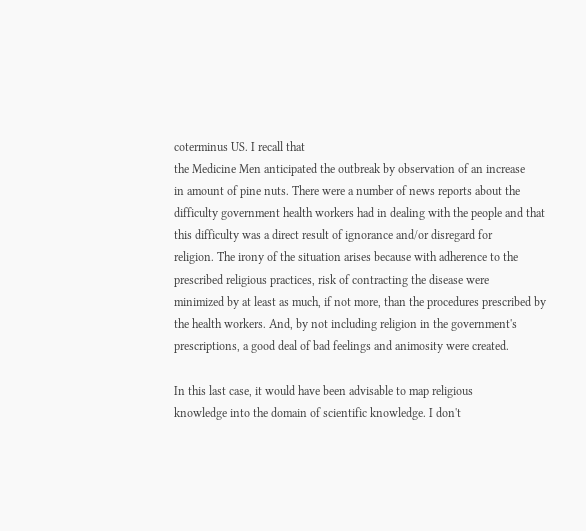coterminus US. I recall that
the Medicine Men anticipated the outbreak by observation of an increase
in amount of pine nuts. There were a number of news reports about the
difficulty government health workers had in dealing with the people and that
this difficulty was a direct result of ignorance and/or disregard for
religion. The irony of the situation arises because with adherence to the
prescribed religious practices, risk of contracting the disease were
minimized by at least as much, if not more, than the procedures prescribed by
the health workers. And, by not including religion in the government's
prescriptions, a good deal of bad feelings and animosity were created.

In this last case, it would have been advisable to map religious
knowledge into the domain of scientific knowledge. I don't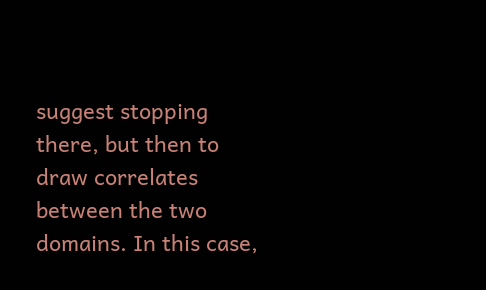suggest stopping
there, but then to draw correlates between the two domains. In this case,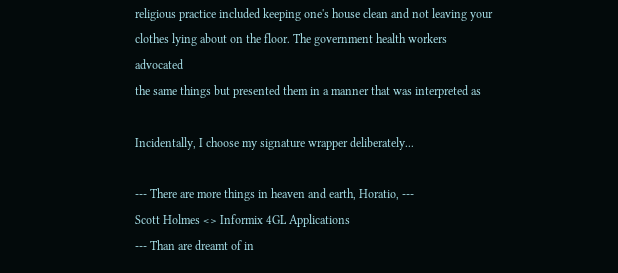religious practice included keeping one's house clean and not leaving your
clothes lying about on the floor. The government health workers advocated
the same things but presented them in a manner that was interpreted as

Incidentally, I choose my signature wrapper deliberately...

--- There are more things in heaven and earth, Horatio, ---
Scott Holmes <> Informix 4GL Applications
--- Than are dreamt of in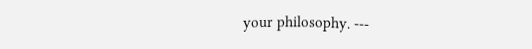your philosophy. ---